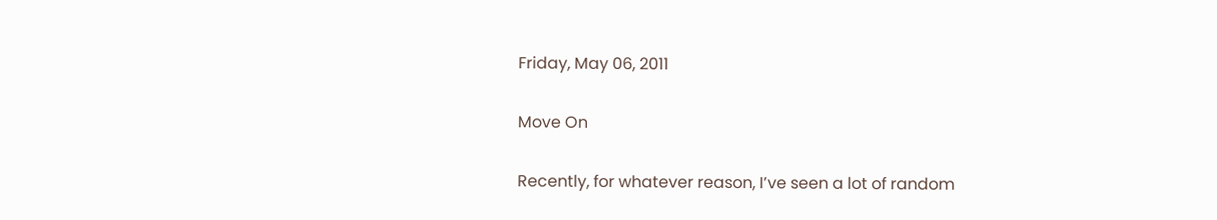Friday, May 06, 2011

Move On

Recently, for whatever reason, I’ve seen a lot of random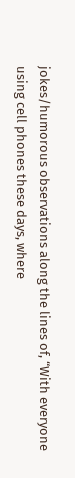jokes/humorous observations along the lines of, “With everyone using cell phones these days, where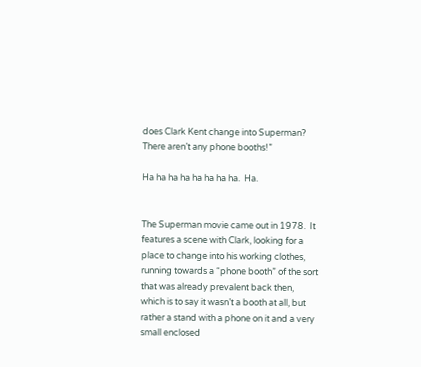does Clark Kent change into Superman?  There aren’t any phone booths!”

Ha ha ha ha ha ha ha ha.  Ha.


The Superman movie came out in 1978.  It features a scene with Clark, looking for a place to change into his working clothes, running towards a “phone booth” of the sort that was already prevalent back then, which is to say it wasn’t a booth at all, but rather a stand with a phone on it and a very small enclosed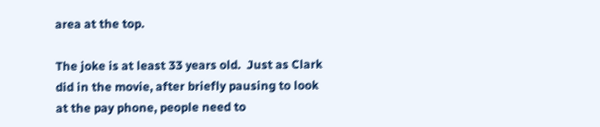area at the top.

The joke is at least 33 years old.  Just as Clark did in the movie, after briefly pausing to look at the pay phone, people need to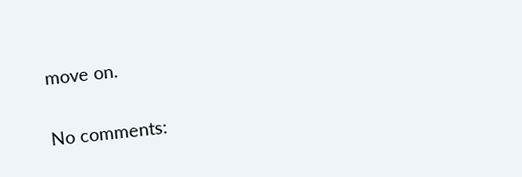move on.

No comments: